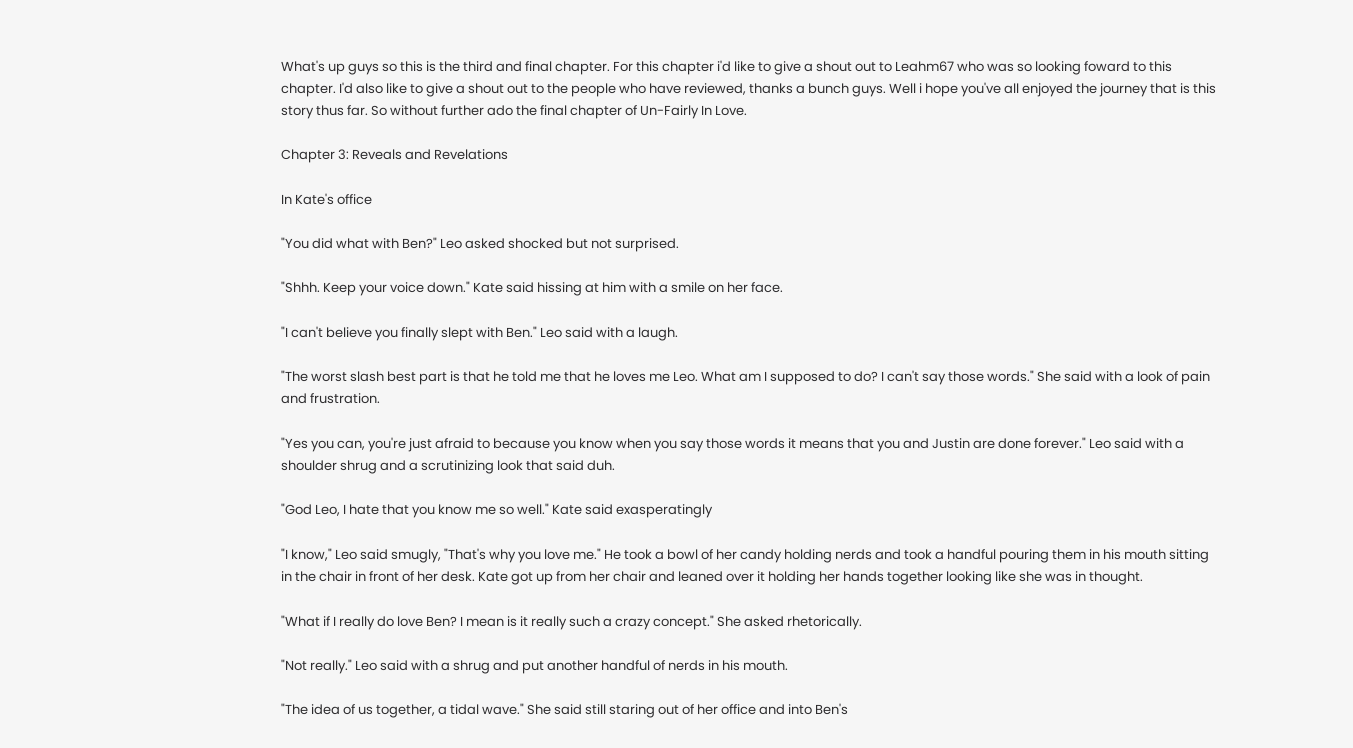What's up guys so this is the third and final chapter. For this chapter i'd like to give a shout out to Leahm67 who was so looking foward to this chapter. I'd also like to give a shout out to the people who have reviewed, thanks a bunch guys. Well i hope you've all enjoyed the journey that is this story thus far. So without further ado the final chapter of Un-Fairly In Love.

Chapter 3: Reveals and Revelations

In Kate's office

"You did what with Ben?" Leo asked shocked but not surprised.

"Shhh. Keep your voice down." Kate said hissing at him with a smile on her face.

"I can't believe you finally slept with Ben." Leo said with a laugh.

"The worst slash best part is that he told me that he loves me Leo. What am I supposed to do? I can't say those words." She said with a look of pain and frustration.

"Yes you can, you're just afraid to because you know when you say those words it means that you and Justin are done forever." Leo said with a shoulder shrug and a scrutinizing look that said duh.

"God Leo, I hate that you know me so well." Kate said exasperatingly

"I know," Leo said smugly, "That's why you love me." He took a bowl of her candy holding nerds and took a handful pouring them in his mouth sitting in the chair in front of her desk. Kate got up from her chair and leaned over it holding her hands together looking like she was in thought.

"What if I really do love Ben? I mean is it really such a crazy concept." She asked rhetorically.

"Not really." Leo said with a shrug and put another handful of nerds in his mouth.

"The idea of us together, a tidal wave." She said still staring out of her office and into Ben's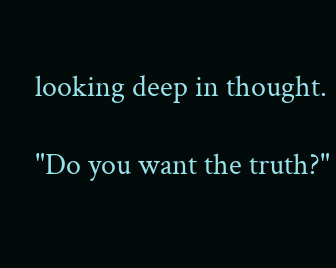looking deep in thought.

"Do you want the truth?"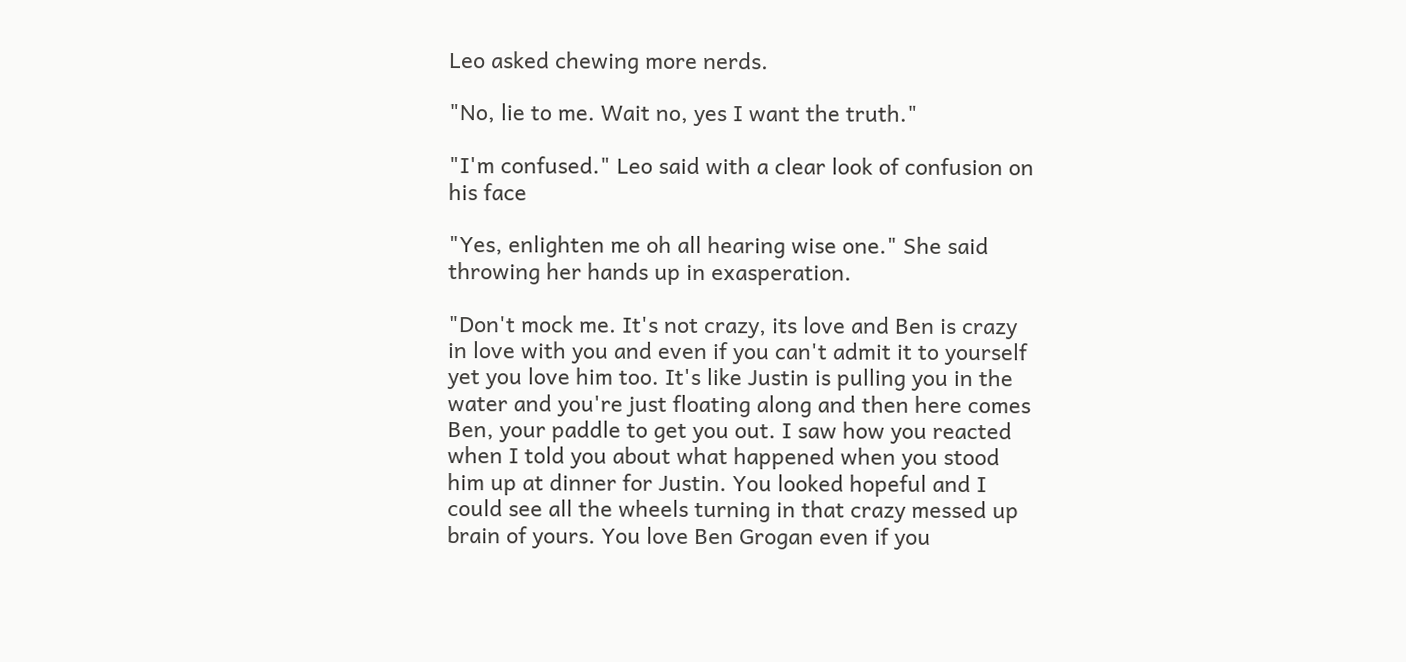Leo asked chewing more nerds.

"No, lie to me. Wait no, yes I want the truth."

"I'm confused." Leo said with a clear look of confusion on his face

"Yes, enlighten me oh all hearing wise one." She said throwing her hands up in exasperation.

"Don't mock me. It's not crazy, its love and Ben is crazy in love with you and even if you can't admit it to yourself yet you love him too. It's like Justin is pulling you in the water and you're just floating along and then here comes Ben, your paddle to get you out. I saw how you reacted when I told you about what happened when you stood him up at dinner for Justin. You looked hopeful and I could see all the wheels turning in that crazy messed up brain of yours. You love Ben Grogan even if you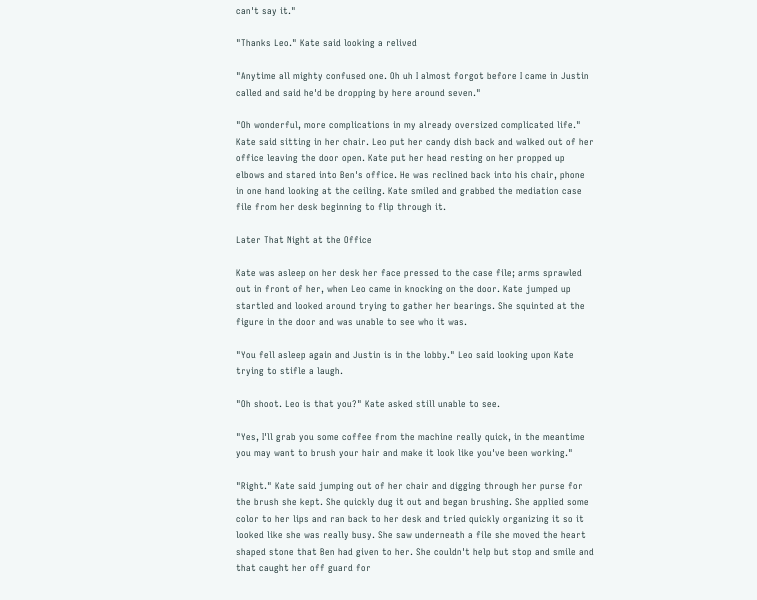can't say it."

"Thanks Leo." Kate said looking a relived

"Anytime all mighty confused one. Oh uh I almost forgot before I came in Justin called and said he'd be dropping by here around seven."

"Oh wonderful, more complications in my already oversized complicated life." Kate said sitting in her chair. Leo put her candy dish back and walked out of her office leaving the door open. Kate put her head resting on her propped up elbows and stared into Ben's office. He was reclined back into his chair, phone in one hand looking at the ceiling. Kate smiled and grabbed the mediation case file from her desk beginning to flip through it.

Later That Night at the Office

Kate was asleep on her desk her face pressed to the case file; arms sprawled out in front of her, when Leo came in knocking on the door. Kate jumped up startled and looked around trying to gather her bearings. She squinted at the figure in the door and was unable to see who it was.

"You fell asleep again and Justin is in the lobby." Leo said looking upon Kate trying to stifle a laugh.

"Oh shoot. Leo is that you?" Kate asked still unable to see.

"Yes, I'll grab you some coffee from the machine really quick, in the meantime you may want to brush your hair and make it look like you've been working."

"Right." Kate said jumping out of her chair and digging through her purse for the brush she kept. She quickly dug it out and began brushing. She applied some color to her lips and ran back to her desk and tried quickly organizing it so it looked like she was really busy. She saw underneath a file she moved the heart shaped stone that Ben had given to her. She couldn't help but stop and smile and that caught her off guard for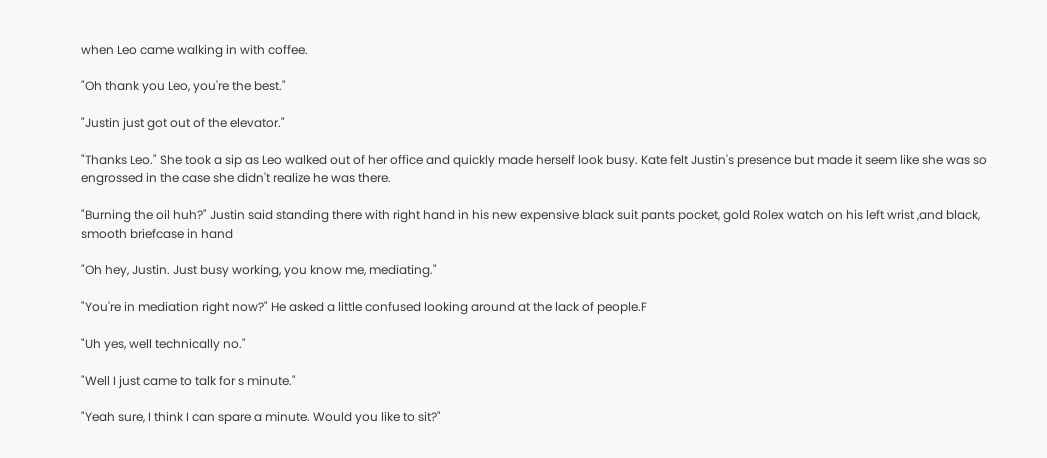when Leo came walking in with coffee.

"Oh thank you Leo, you're the best."

"Justin just got out of the elevator."

"Thanks Leo." She took a sip as Leo walked out of her office and quickly made herself look busy. Kate felt Justin's presence but made it seem like she was so engrossed in the case she didn't realize he was there.

"Burning the oil huh?" Justin said standing there with right hand in his new expensive black suit pants pocket, gold Rolex watch on his left wrist ,and black, smooth briefcase in hand

"Oh hey, Justin. Just busy working, you know me, mediating."

"You're in mediation right now?" He asked a little confused looking around at the lack of people.F

"Uh yes, well technically no."

"Well I just came to talk for s minute."

"Yeah sure, I think I can spare a minute. Would you like to sit?"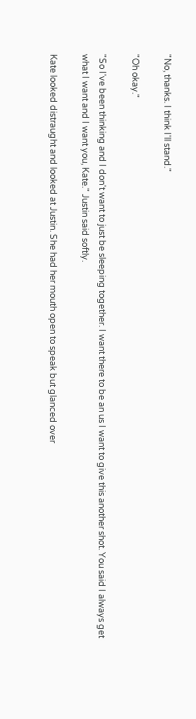"No, thanks. I think I'll stand."

"Oh okay."

"So I've been thinking and I don't want to just be sleeping together. I want there to be an us I want to give this another shot. You said I always get what I want and I want you, Kate." Justin said softly.

Kate looked distraught and looked at Justin. She had her mouth open to speak but glanced over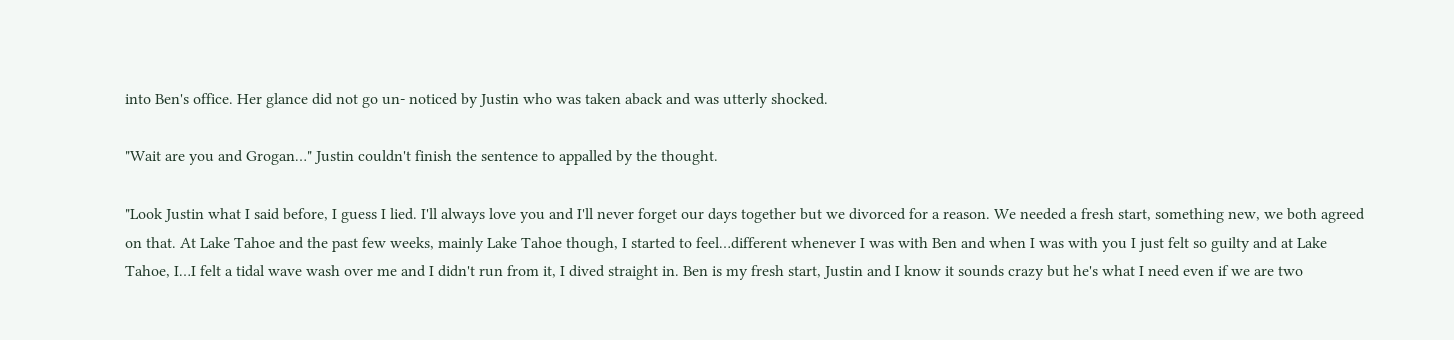into Ben's office. Her glance did not go un- noticed by Justin who was taken aback and was utterly shocked.

"Wait are you and Grogan…" Justin couldn't finish the sentence to appalled by the thought.

"Look Justin what I said before, I guess I lied. I'll always love you and I'll never forget our days together but we divorced for a reason. We needed a fresh start, something new, we both agreed on that. At Lake Tahoe and the past few weeks, mainly Lake Tahoe though, I started to feel…different whenever I was with Ben and when I was with you I just felt so guilty and at Lake Tahoe, I…I felt a tidal wave wash over me and I didn't run from it, I dived straight in. Ben is my fresh start, Justin and I know it sounds crazy but he's what I need even if we are two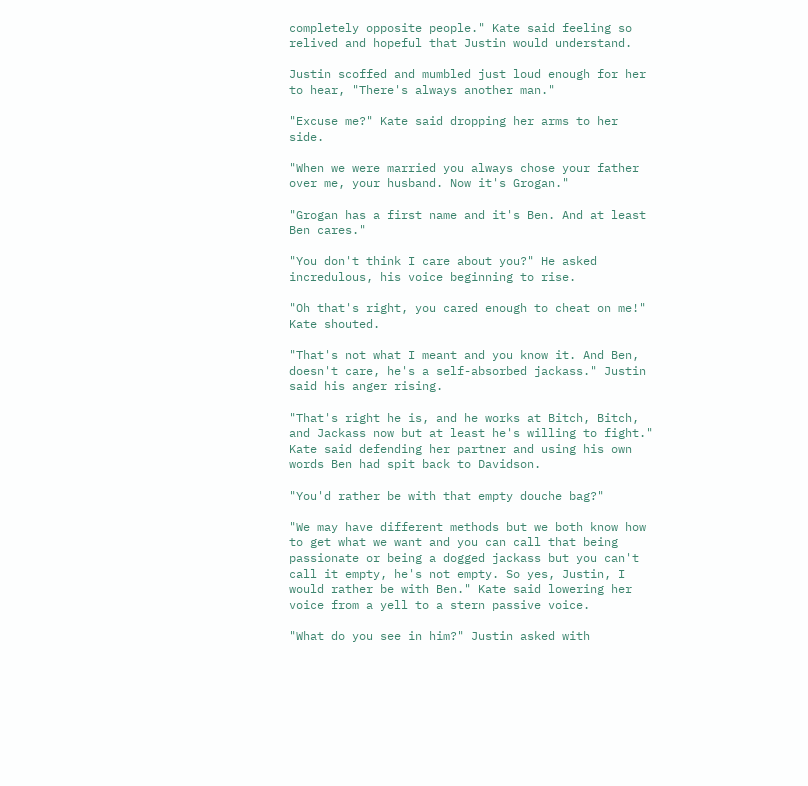completely opposite people." Kate said feeling so relived and hopeful that Justin would understand.

Justin scoffed and mumbled just loud enough for her to hear, "There's always another man."

"Excuse me?" Kate said dropping her arms to her side.

"When we were married you always chose your father over me, your husband. Now it's Grogan."

"Grogan has a first name and it's Ben. And at least Ben cares."

"You don't think I care about you?" He asked incredulous, his voice beginning to rise.

"Oh that's right, you cared enough to cheat on me!" Kate shouted.

"That's not what I meant and you know it. And Ben, doesn't care, he's a self-absorbed jackass." Justin said his anger rising.

"That's right he is, and he works at Bitch, Bitch, and Jackass now but at least he's willing to fight." Kate said defending her partner and using his own words Ben had spit back to Davidson.

"You'd rather be with that empty douche bag?"

"We may have different methods but we both know how to get what we want and you can call that being passionate or being a dogged jackass but you can't call it empty, he's not empty. So yes, Justin, I would rather be with Ben." Kate said lowering her voice from a yell to a stern passive voice.

"What do you see in him?" Justin asked with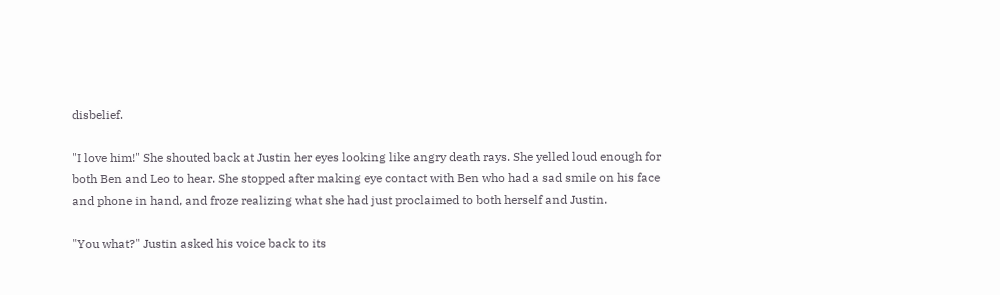disbelief.

"I love him!" She shouted back at Justin her eyes looking like angry death rays. She yelled loud enough for both Ben and Leo to hear. She stopped after making eye contact with Ben who had a sad smile on his face and phone in hand, and froze realizing what she had just proclaimed to both herself and Justin.

"You what?" Justin asked his voice back to its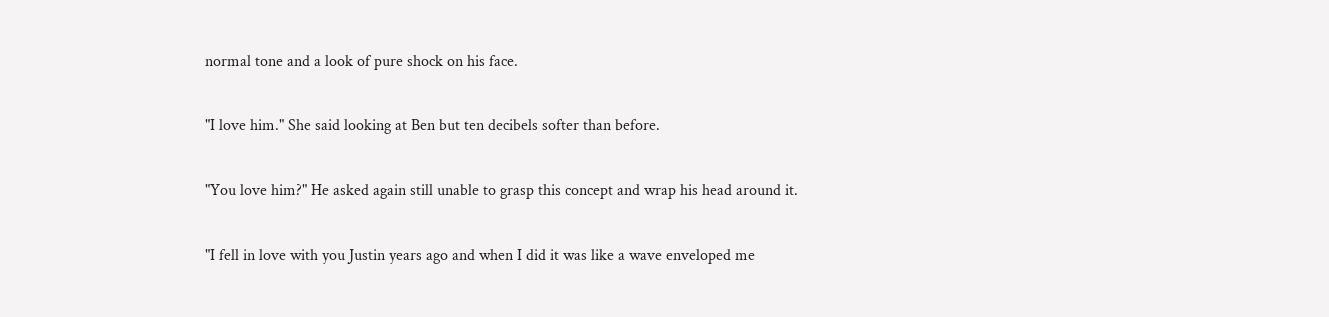normal tone and a look of pure shock on his face.

"I love him." She said looking at Ben but ten decibels softer than before.

"You love him?" He asked again still unable to grasp this concept and wrap his head around it.

"I fell in love with you Justin years ago and when I did it was like a wave enveloped me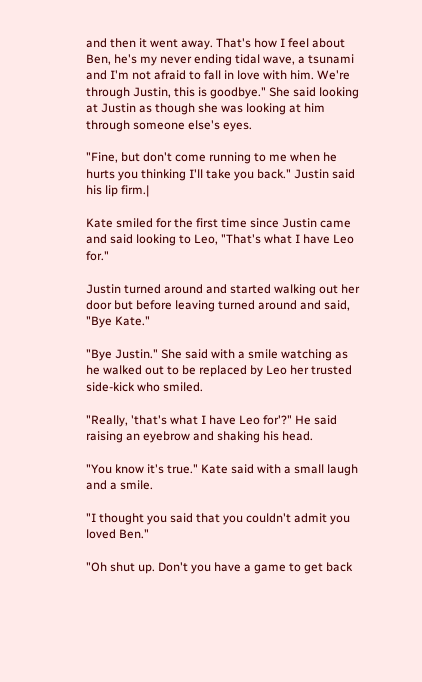and then it went away. That's how I feel about Ben, he's my never ending tidal wave, a tsunami and I'm not afraid to fall in love with him. We're through Justin, this is goodbye." She said looking at Justin as though she was looking at him through someone else's eyes.

"Fine, but don't come running to me when he hurts you thinking I'll take you back." Justin said his lip firm.|

Kate smiled for the first time since Justin came and said looking to Leo, "That's what I have Leo for."

Justin turned around and started walking out her door but before leaving turned around and said, "Bye Kate."

"Bye Justin." She said with a smile watching as he walked out to be replaced by Leo her trusted side-kick who smiled.

"Really, 'that's what I have Leo for'?" He said raising an eyebrow and shaking his head.

"You know it's true." Kate said with a small laugh and a smile.

"I thought you said that you couldn't admit you loved Ben."

"Oh shut up. Don't you have a game to get back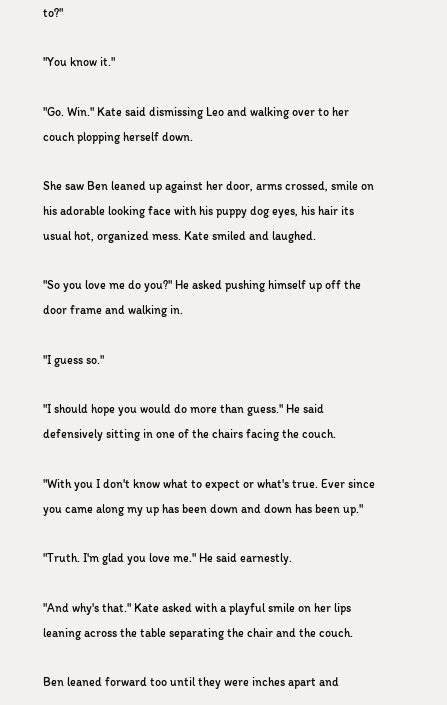to?"

"You know it."

"Go. Win." Kate said dismissing Leo and walking over to her couch plopping herself down.

She saw Ben leaned up against her door, arms crossed, smile on his adorable looking face with his puppy dog eyes, his hair its usual hot, organized mess. Kate smiled and laughed.

"So you love me do you?" He asked pushing himself up off the door frame and walking in.

"I guess so."

"I should hope you would do more than guess." He said defensively sitting in one of the chairs facing the couch.

"With you I don't know what to expect or what's true. Ever since you came along my up has been down and down has been up."

"Truth. I'm glad you love me." He said earnestly.

"And why's that." Kate asked with a playful smile on her lips leaning across the table separating the chair and the couch.

Ben leaned forward too until they were inches apart and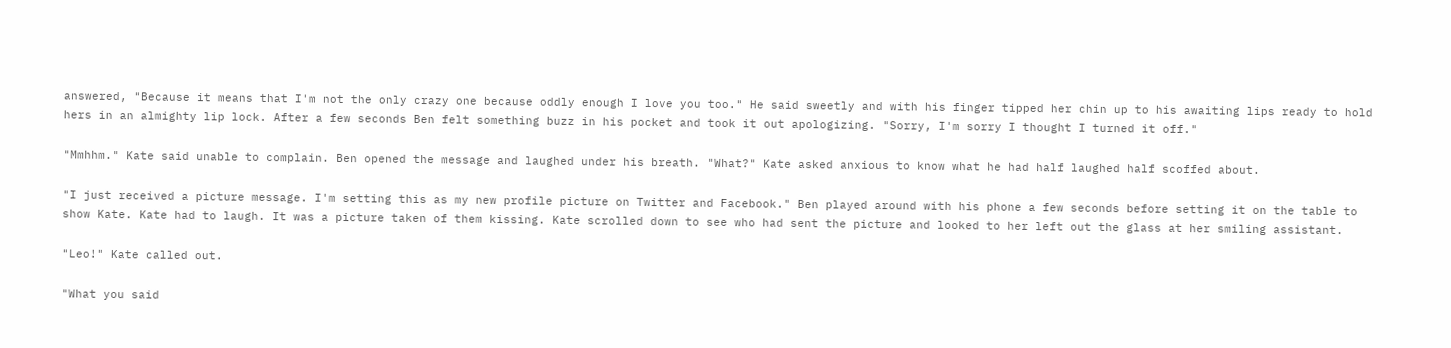answered, "Because it means that I'm not the only crazy one because oddly enough I love you too." He said sweetly and with his finger tipped her chin up to his awaiting lips ready to hold hers in an almighty lip lock. After a few seconds Ben felt something buzz in his pocket and took it out apologizing. "Sorry, I'm sorry I thought I turned it off."

"Mmhhm." Kate said unable to complain. Ben opened the message and laughed under his breath. "What?" Kate asked anxious to know what he had half laughed half scoffed about.

"I just received a picture message. I'm setting this as my new profile picture on Twitter and Facebook." Ben played around with his phone a few seconds before setting it on the table to show Kate. Kate had to laugh. It was a picture taken of them kissing. Kate scrolled down to see who had sent the picture and looked to her left out the glass at her smiling assistant.

"Leo!" Kate called out.

"What you said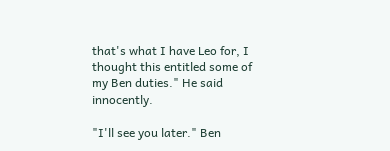that's what I have Leo for, I thought this entitled some of my Ben duties." He said innocently.

"I'll see you later." Ben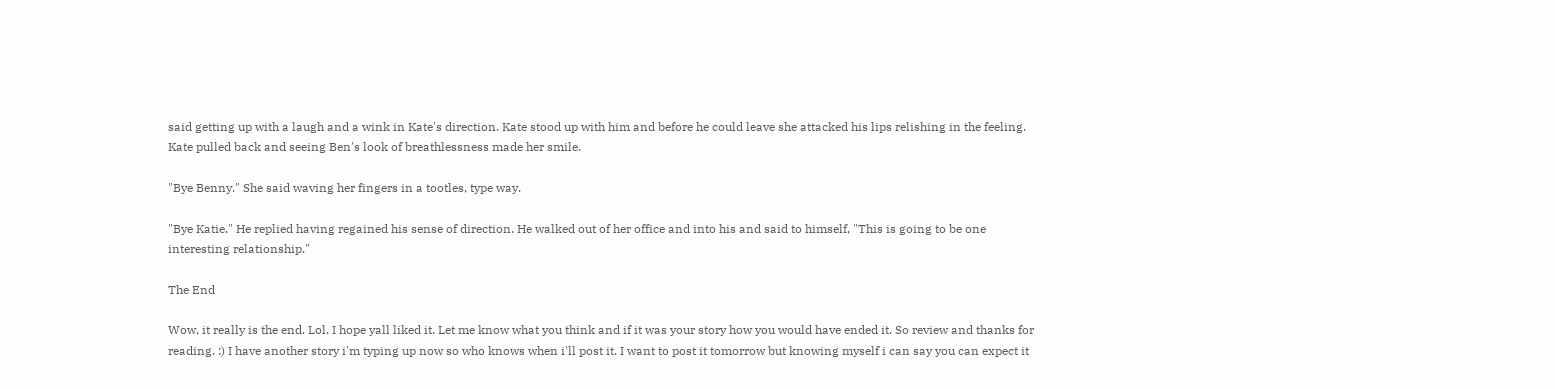said getting up with a laugh and a wink in Kate's direction. Kate stood up with him and before he could leave she attacked his lips relishing in the feeling. Kate pulled back and seeing Ben's look of breathlessness made her smile.

"Bye Benny." She said waving her fingers in a tootles, type way.

"Bye Katie." He replied having regained his sense of direction. He walked out of her office and into his and said to himself, "This is going to be one interesting relationship."

The End

Wow, it really is the end. Lol. I hope yall liked it. Let me know what you think and if it was your story how you would have ended it. So review and thanks for reading. :) I have another story i'm typing up now so who knows when i'll post it. I want to post it tomorrow but knowing myself i can say you can expect it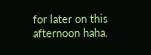for later on this afternoon haha.